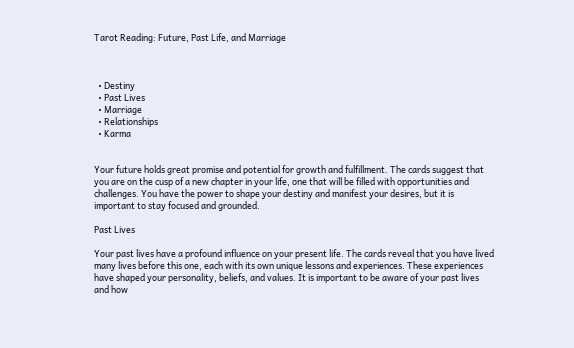Tarot Reading: Future, Past Life, and Marriage



  • Destiny
  • Past Lives
  • Marriage
  • Relationships
  • Karma


Your future holds great promise and potential for growth and fulfillment. The cards suggest that you are on the cusp of a new chapter in your life, one that will be filled with opportunities and challenges. You have the power to shape your destiny and manifest your desires, but it is important to stay focused and grounded.

Past Lives

Your past lives have a profound influence on your present life. The cards reveal that you have lived many lives before this one, each with its own unique lessons and experiences. These experiences have shaped your personality, beliefs, and values. It is important to be aware of your past lives and how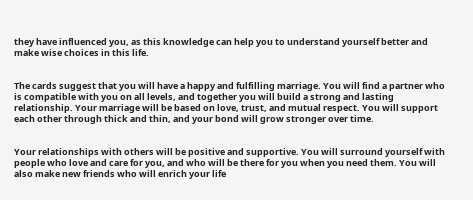they have influenced you, as this knowledge can help you to understand yourself better and make wise choices in this life.


The cards suggest that you will have a happy and fulfilling marriage. You will find a partner who is compatible with you on all levels, and together you will build a strong and lasting relationship. Your marriage will be based on love, trust, and mutual respect. You will support each other through thick and thin, and your bond will grow stronger over time.


Your relationships with others will be positive and supportive. You will surround yourself with people who love and care for you, and who will be there for you when you need them. You will also make new friends who will enrich your life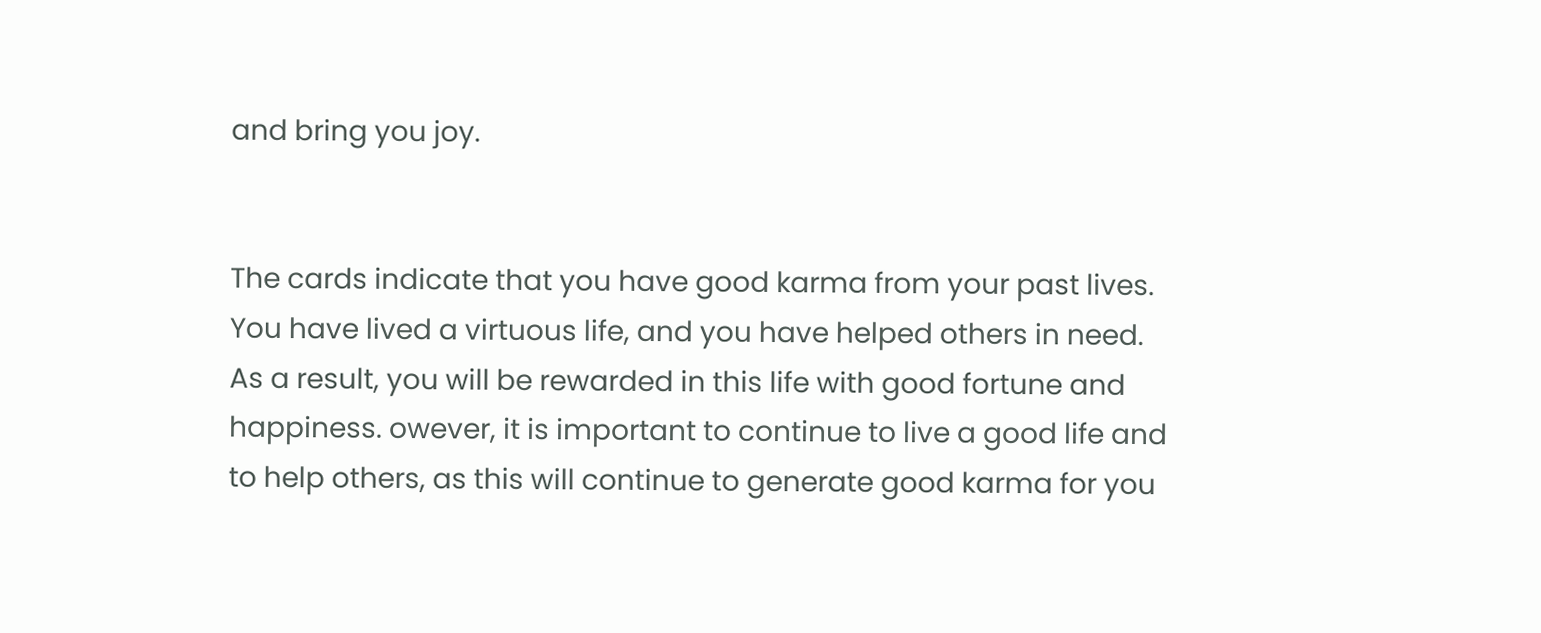and bring you joy.


The cards indicate that you have good karma from your past lives. You have lived a virtuous life, and you have helped others in need. As a result, you will be rewarded in this life with good fortune and happiness. owever, it is important to continue to live a good life and to help others, as this will continue to generate good karma for you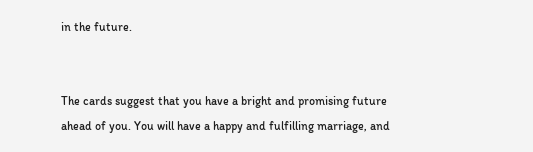in the future.


The cards suggest that you have a bright and promising future ahead of you. You will have a happy and fulfilling marriage, and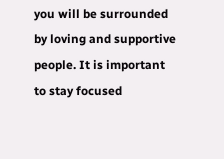you will be surrounded by loving and supportive people. It is important to stay focused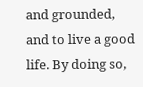and grounded, and to live a good life. By doing so,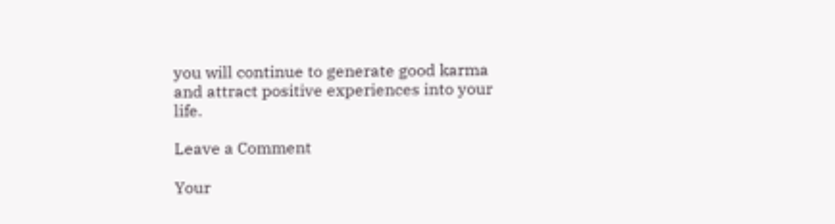you will continue to generate good karma and attract positive experiences into your life.

Leave a Comment

Your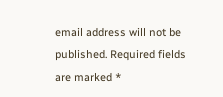email address will not be published. Required fields are marked *